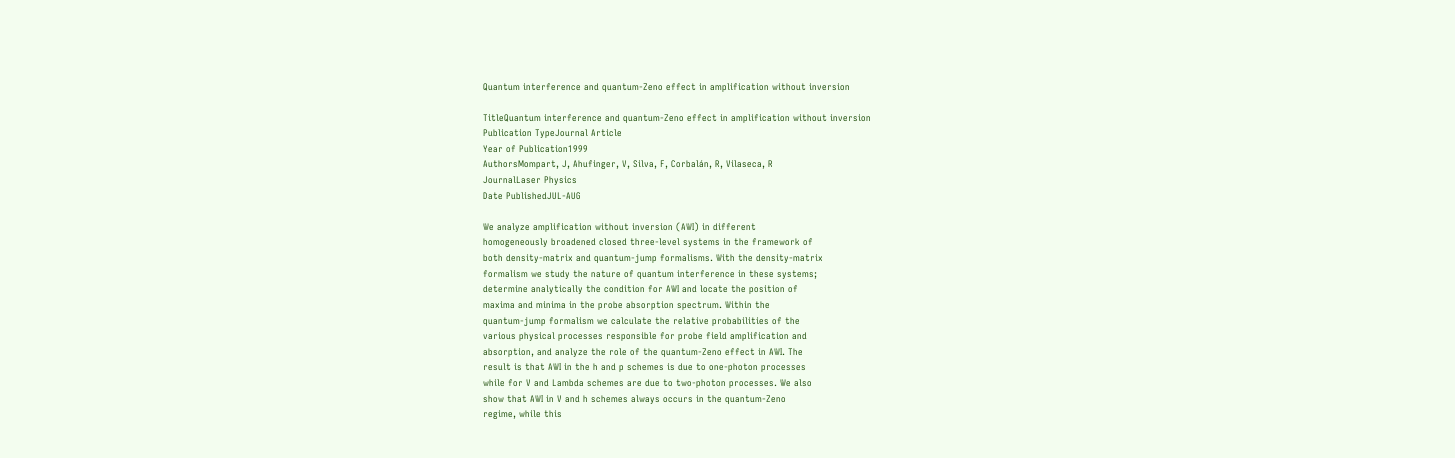Quantum interference and quantum-Zeno effect in amplification without inversion

TitleQuantum interference and quantum-Zeno effect in amplification without inversion
Publication TypeJournal Article
Year of Publication1999
AuthorsMompart, J, Ahufinger, V, Silva, F, Corbalán, R, Vilaseca, R
JournalLaser Physics
Date PublishedJUL-AUG

We analyze amplification without inversion (AWI) in different
homogeneously broadened closed three-level systems in the framework of
both density-matrix and quantum-jump formalisms. With the density-matrix
formalism we study the nature of quantum interference in these systems;
determine analytically the condition for AWI and locate the position of
maxima and minima in the probe absorption spectrum. Within the
quantum-jump formalism we calculate the relative probabilities of the
various physical processes responsible for probe field amplification and
absorption, and analyze the role of the quantum-Zeno effect in AWI. The
result is that AWI in the h and p schemes is due to one-photon processes
while for V and Lambda schemes are due to two-photon processes. We also
show that AWI in V and h schemes always occurs in the quantum-Zeno
regime, while this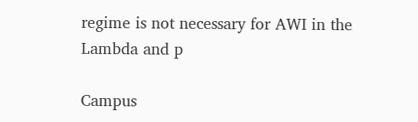regime is not necessary for AWI in the Lambda and p

Campus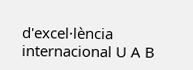d'excel·lència internacional U A B